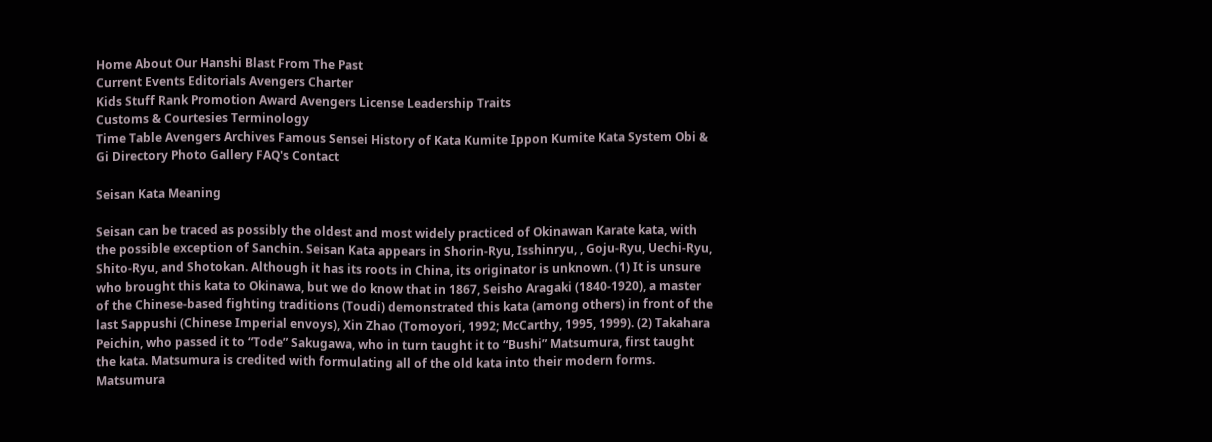Home About Our Hanshi Blast From The Past
Current Events Editorials Avengers Charter
Kids Stuff Rank Promotion Award Avengers License Leadership Traits
Customs & Courtesies Terminology
Time Table Avengers Archives Famous Sensei History of Kata Kumite Ippon Kumite Kata System Obi & Gi Directory Photo Gallery FAQ's Contact

Seisan Kata Meaning

Seisan can be traced as possibly the oldest and most widely practiced of Okinawan Karate kata, with the possible exception of Sanchin. Seisan Kata appears in Shorin-Ryu, Isshinryu, , Goju-Ryu, Uechi-Ryu, Shito-Ryu, and Shotokan. Although it has its roots in China, its originator is unknown. (1) It is unsure who brought this kata to Okinawa, but we do know that in 1867, Seisho Aragaki (1840-1920), a master of the Chinese-based fighting traditions (Toudi) demonstrated this kata (among others) in front of the last Sappushi (Chinese Imperial envoys), Xin Zhao (Tomoyori, 1992; McCarthy, 1995, 1999). (2) Takahara Peichin, who passed it to “Tode” Sakugawa, who in turn taught it to “Bushi” Matsumura, first taught the kata. Matsumura is credited with formulating all of the old kata into their modern forms. Matsumura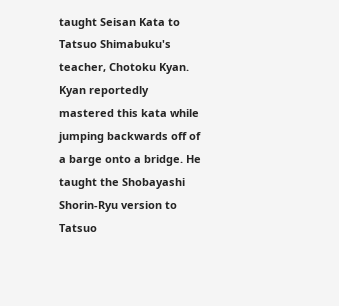taught Seisan Kata to Tatsuo Shimabuku's teacher, Chotoku Kyan. Kyan reportedly mastered this kata while jumping backwards off of a barge onto a bridge. He taught the Shobayashi Shorin-Ryu version to Tatsuo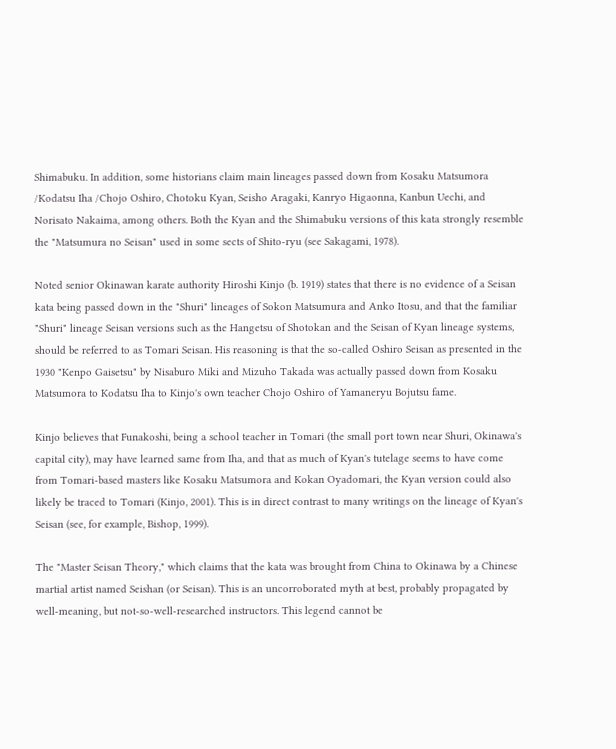Shimabuku. In addition, some historians claim main lineages passed down from Kosaku Matsumora /Kodatsu Iha /Chojo Oshiro, Chotoku Kyan, Seisho Aragaki, Kanryo Higaonna, Kanbun Uechi, and Norisato Nakaima, among others. Both the Kyan and the Shimabuku versions of this kata strongly resemble the "Matsumura no Seisan" used in some sects of Shito-ryu (see Sakagami, 1978).

Noted senior Okinawan karate authority Hiroshi Kinjo (b. 1919) states that there is no evidence of a Seisan kata being passed down in the "Shuri" lineages of Sokon Matsumura and Anko Itosu, and that the familiar "Shuri" lineage Seisan versions such as the Hangetsu of Shotokan and the Seisan of Kyan lineage systems, should be referred to as Tomari Seisan. His reasoning is that the so-called Oshiro Seisan as presented in the 1930 "Kenpo Gaisetsu" by Nisaburo Miki and Mizuho Takada was actually passed down from Kosaku Matsumora to Kodatsu Iha to Kinjo's own teacher Chojo Oshiro of Yamaneryu Bojutsu fame.

Kinjo believes that Funakoshi, being a school teacher in Tomari (the small port town near Shuri, Okinawa's capital city), may have learned same from Iha, and that as much of Kyan's tutelage seems to have come from Tomari-based masters like Kosaku Matsumora and Kokan Oyadomari, the Kyan version could also likely be traced to Tomari (Kinjo, 2001). This is in direct contrast to many writings on the lineage of Kyan's Seisan (see, for example, Bishop, 1999).

The "Master Seisan Theory," which claims that the kata was brought from China to Okinawa by a Chinese martial artist named Seishan (or Seisan). This is an uncorroborated myth at best, probably propagated by well-meaning, but not-so-well-researched instructors. This legend cannot be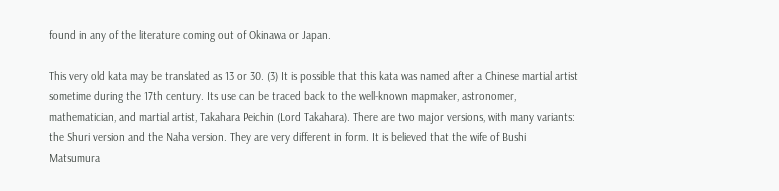found in any of the literature coming out of Okinawa or Japan.

This very old kata may be translated as 13 or 30. (3) It is possible that this kata was named after a Chinese martial artist sometime during the 17th century. Its use can be traced back to the well-known mapmaker, astronomer, mathematician, and martial artist, Takahara Peichin (Lord Takahara). There are two major versions, with many variants: the Shuri version and the Naha version. They are very different in form. It is believed that the wife of Bushi Matsumura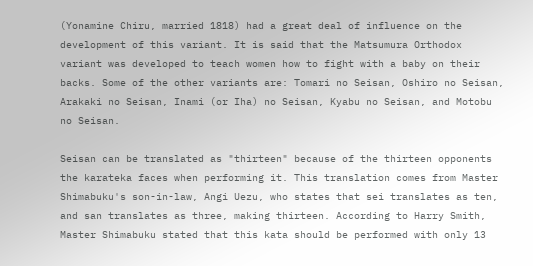(Yonamine Chiru, married 1818) had a great deal of influence on the development of this variant. It is said that the Matsumura Orthodox variant was developed to teach women how to fight with a baby on their backs. Some of the other variants are: Tomari no Seisan, Oshiro no Seisan, Arakaki no Seisan, Inami (or Iha) no Seisan, Kyabu no Seisan, and Motobu no Seisan.

Seisan can be translated as "thirteen" because of the thirteen opponents the karateka faces when performing it. This translation comes from Master Shimabuku's son-in-law, Angi Uezu, who states that sei translates as ten, and san translates as three, making thirteen. According to Harry Smith, Master Shimabuku stated that this kata should be performed with only 13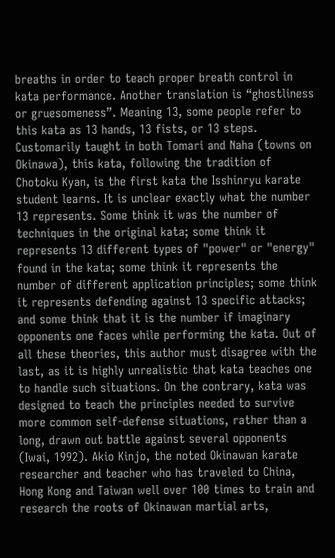breaths in order to teach proper breath control in kata performance. Another translation is “ghostliness or gruesomeness”. Meaning 13, some people refer to this kata as 13 hands, 13 fists, or 13 steps. Customarily taught in both Tomari and Naha (towns on Okinawa), this kata, following the tradition of Chotoku Kyan, is the first kata the Isshinryu karate student learns. It is unclear exactly what the number 13 represents. Some think it was the number of techniques in the original kata; some think it represents 13 different types of "power" or "energy" found in the kata; some think it represents the number of different application principles; some think it represents defending against 13 specific attacks; and some think that it is the number if imaginary opponents one faces while performing the kata. Out of all these theories, this author must disagree with the last, as it is highly unrealistic that kata teaches one to handle such situations. On the contrary, kata was designed to teach the principles needed to survive more common self-defense situations, rather than a long, drawn out battle against several opponents (Iwai, 1992). Akio Kinjo, the noted Okinawan karate researcher and teacher who has traveled to China, Hong Kong and Taiwan well over 100 times to train and research the roots of Okinawan martial arts,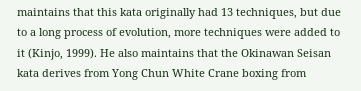maintains that this kata originally had 13 techniques, but due to a long process of evolution, more techniques were added to it (Kinjo, 1999). He also maintains that the Okinawan Seisan kata derives from Yong Chun White Crane boxing from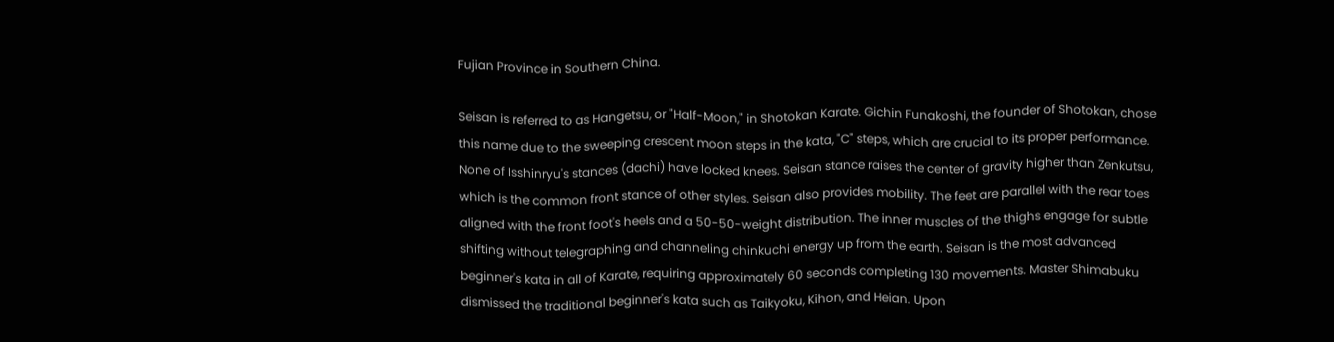Fujian Province in Southern China.

Seisan is referred to as Hangetsu, or "Half-Moon," in Shotokan Karate. Gichin Funakoshi, the founder of Shotokan, chose this name due to the sweeping crescent moon steps in the kata, "C" steps, which are crucial to its proper performance. None of Isshinryu's stances (dachi) have locked knees. Seisan stance raises the center of gravity higher than Zenkutsu, which is the common front stance of other styles. Seisan also provides mobility. The feet are parallel with the rear toes aligned with the front foot's heels and a 50-50-weight distribution. The inner muscles of the thighs engage for subtle shifting without telegraphing and channeling chinkuchi energy up from the earth. Seisan is the most advanced beginner's kata in all of Karate, requiring approximately 60 seconds completing 130 movements. Master Shimabuku dismissed the traditional beginner's kata such as Taikyoku, Kihon, and Heian. Upon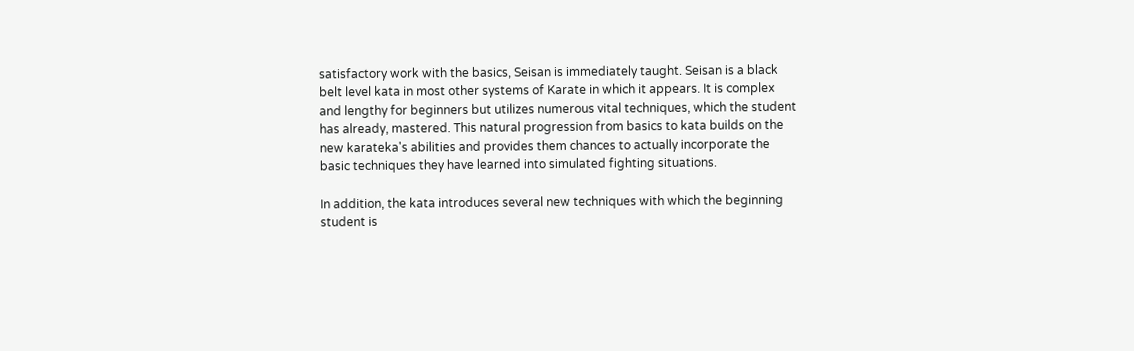satisfactory work with the basics, Seisan is immediately taught. Seisan is a black belt level kata in most other systems of Karate in which it appears. It is complex and lengthy for beginners but utilizes numerous vital techniques, which the student has already, mastered. This natural progression from basics to kata builds on the new karateka's abilities and provides them chances to actually incorporate the basic techniques they have learned into simulated fighting situations.

In addition, the kata introduces several new techniques with which the beginning student is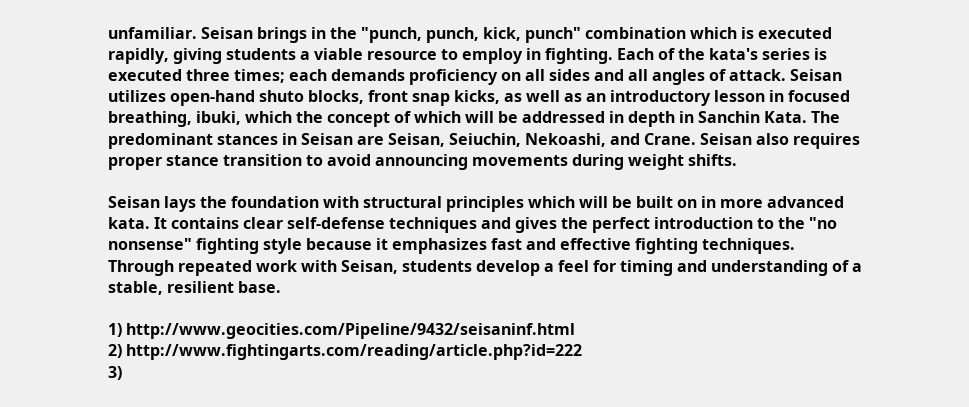unfamiliar. Seisan brings in the "punch, punch, kick, punch" combination which is executed rapidly, giving students a viable resource to employ in fighting. Each of the kata's series is executed three times; each demands proficiency on all sides and all angles of attack. Seisan utilizes open-hand shuto blocks, front snap kicks, as well as an introductory lesson in focused breathing, ibuki, which the concept of which will be addressed in depth in Sanchin Kata. The predominant stances in Seisan are Seisan, Seiuchin, Nekoashi, and Crane. Seisan also requires proper stance transition to avoid announcing movements during weight shifts.

Seisan lays the foundation with structural principles which will be built on in more advanced kata. It contains clear self-defense techniques and gives the perfect introduction to the "no nonsense" fighting style because it emphasizes fast and effective fighting techniques. Through repeated work with Seisan, students develop a feel for timing and understanding of a stable, resilient base.

1) http://www.geocities.com/Pipeline/9432/seisaninf.html
2) http://www.fightingarts.com/reading/article.php?id=222
3)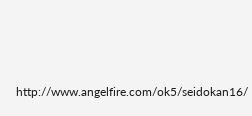http://www.angelfire.com/ok5/seidokan16/